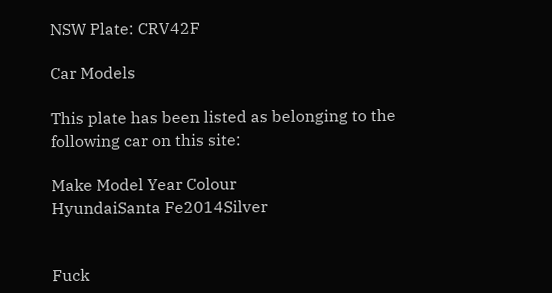NSW Plate: CRV42F

Car Models

This plate has been listed as belonging to the following car on this site:

Make Model Year Colour
HyundaiSanta Fe2014Silver


Fuck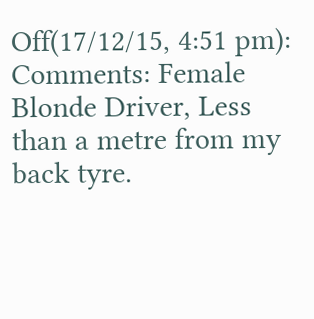Off(17/12/15, 4:51 pm):
Comments: Female Blonde Driver, Less than a metre from my back tyre.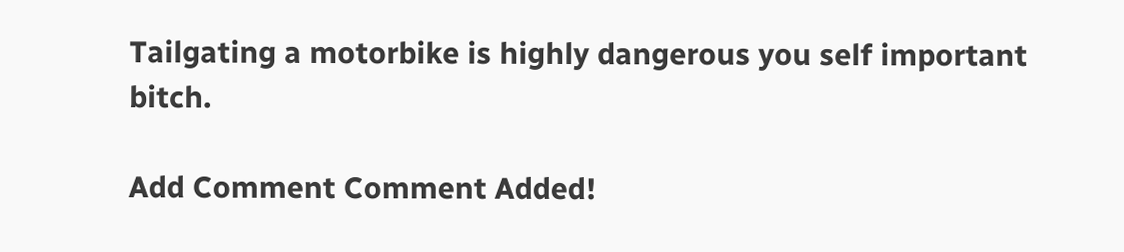Tailgating a motorbike is highly dangerous you self important bitch.

Add Comment Comment Added!